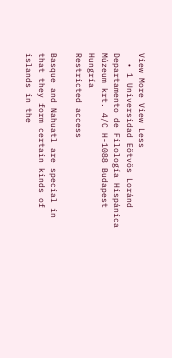View More View Less
  • 1 Universidad Eötvös Loránd Departamento de Filología Hispánica Múzeum krt. 4/C H-1088 Budapest Hungría
Restricted access

Basque and Nahuatl are special in that they form certain kinds of islands in the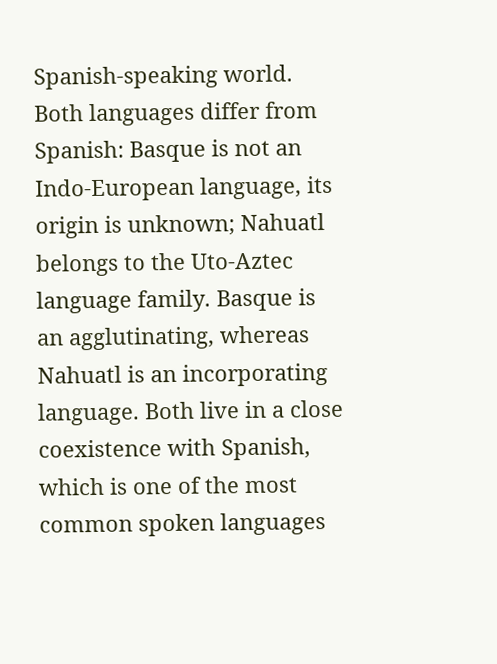Spanish-speaking world. Both languages differ from Spanish: Basque is not an Indo-European language, its origin is unknown; Nahuatl belongs to the Uto-Aztec language family. Basque is an agglutinating, whereas Nahuatl is an incorporating language. Both live in a close coexistence with Spanish, which is one of the most common spoken languages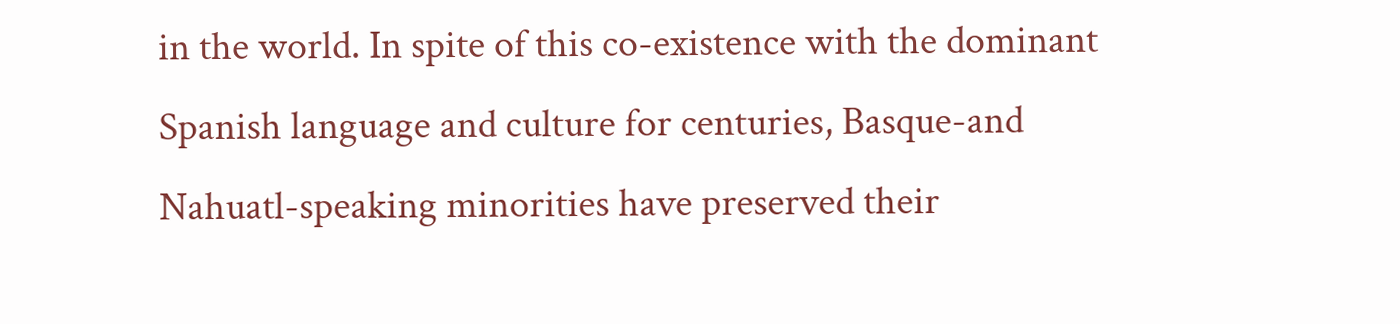in the world. In spite of this co-existence with the dominant Spanish language and culture for centuries, Basque-and Nahuatl-speaking minorities have preserved their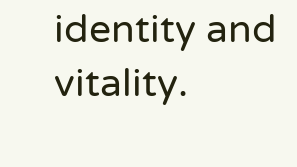identity and vitality.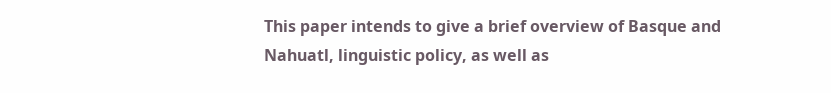This paper intends to give a brief overview of Basque and Nahuatl, linguistic policy, as well as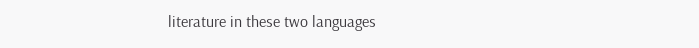literature in these two languages